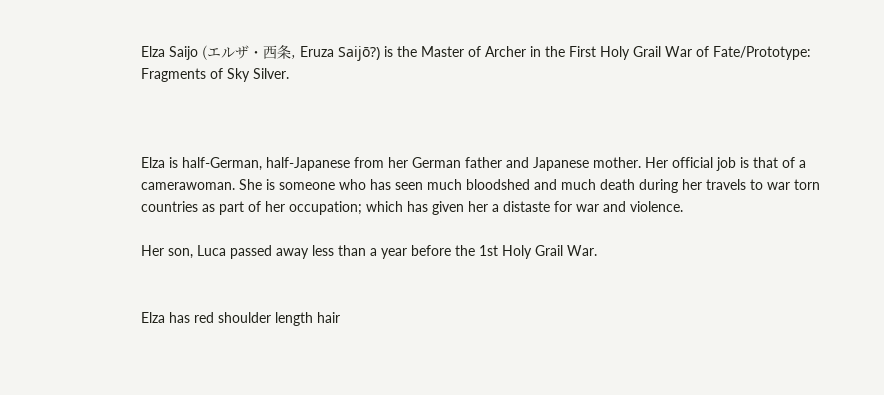Elza Saijo (エルザ・西条, Eruza Saijō?) is the Master of Archer in the First Holy Grail War of Fate/Prototype: Fragments of Sky Silver.



Elza is half-German, half-Japanese from her German father and Japanese mother. Her official job is that of a camerawoman. She is someone who has seen much bloodshed and much death during her travels to war torn countries as part of her occupation; which has given her a distaste for war and violence.

Her son, Luca passed away less than a year before the 1st Holy Grail War.


Elza has red shoulder length hair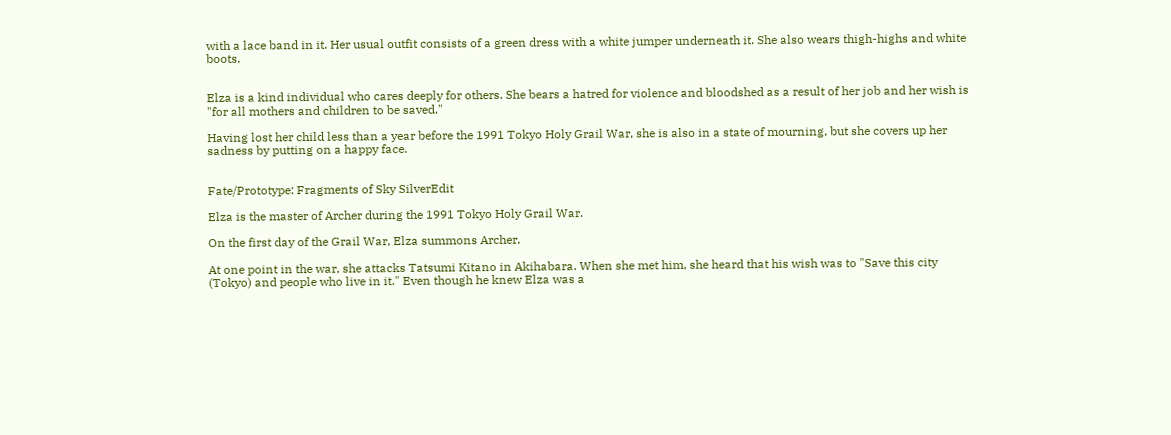with a lace band in it. Her usual outfit consists of a green dress with a white jumper underneath it. She also wears thigh-highs and white boots.


Elza is a kind individual who cares deeply for others. She bears a hatred for violence and bloodshed as a result of her job and her wish is "for all mothers and children to be saved."

Having lost her child less than a year before the 1991 Tokyo Holy Grail War, she is also in a state of mourning, but she covers up her sadness by putting on a happy face.


Fate/Prototype: Fragments of Sky SilverEdit

Elza is the master of Archer during the 1991 Tokyo Holy Grail War.

On the first day of the Grail War, Elza summons Archer.

At one point in the war, she attacks Tatsumi Kitano in Akihabara. When she met him, she heard that his wish was to "Save this city (Tokyo) and people who live in it." Even though he knew Elza was a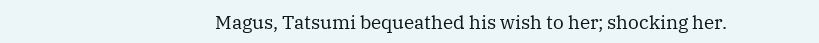Magus, Tatsumi bequeathed his wish to her; shocking her.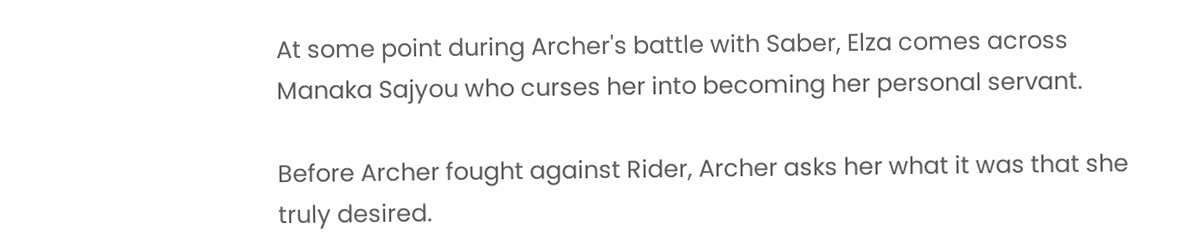At some point during Archer's battle with Saber, Elza comes across Manaka Sajyou who curses her into becoming her personal servant.

Before Archer fought against Rider, Archer asks her what it was that she truly desired.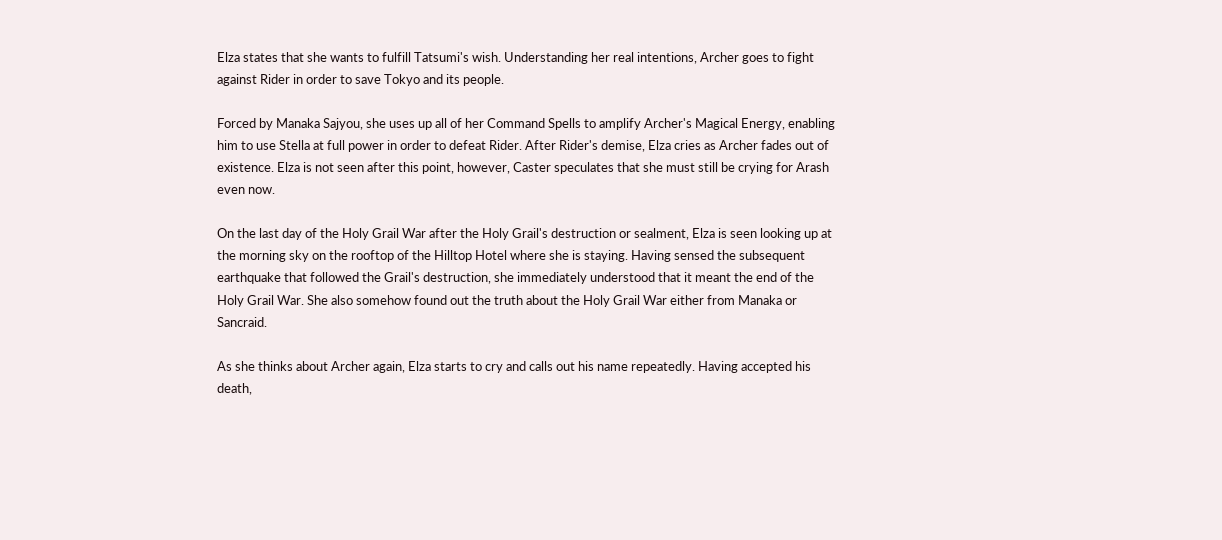Elza states that she wants to fulfill Tatsumi's wish. Understanding her real intentions, Archer goes to fight against Rider in order to save Tokyo and its people.

Forced by Manaka Sajyou, she uses up all of her Command Spells to amplify Archer's Magical Energy, enabling him to use Stella at full power in order to defeat Rider. After Rider's demise, Elza cries as Archer fades out of existence. Elza is not seen after this point, however, Caster speculates that she must still be crying for Arash even now.

On the last day of the Holy Grail War after the Holy Grail's destruction or sealment, Elza is seen looking up at the morning sky on the rooftop of the Hilltop Hotel where she is staying. Having sensed the subsequent earthquake that followed the Grail's destruction, she immediately understood that it meant the end of the Holy Grail War. She also somehow found out the truth about the Holy Grail War either from Manaka or Sancraid.

As she thinks about Archer again, Elza starts to cry and calls out his name repeatedly. Having accepted his death,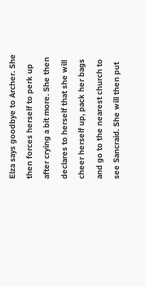Elza says goodbye to Archer. She then forces herself to perk up after crying a bit more. She then declares to herself that she will cheer herself up, pack her bags and go to the nearest church to see Sancraid. She will then put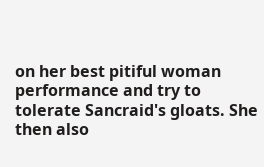on her best pitiful woman performance and try to tolerate Sancraid's gloats. She then also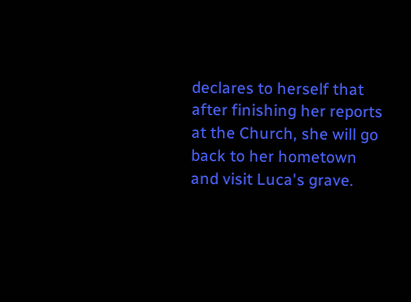declares to herself that after finishing her reports at the Church, she will go back to her hometown and visit Luca's grave.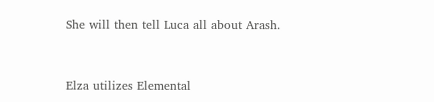She will then tell Luca all about Arash.


Elza utilizes Elemental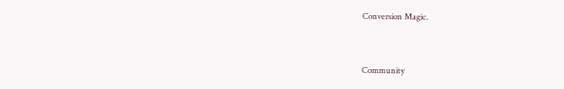Conversion Magic.


Community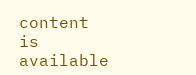content is available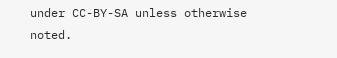under CC-BY-SA unless otherwise noted.